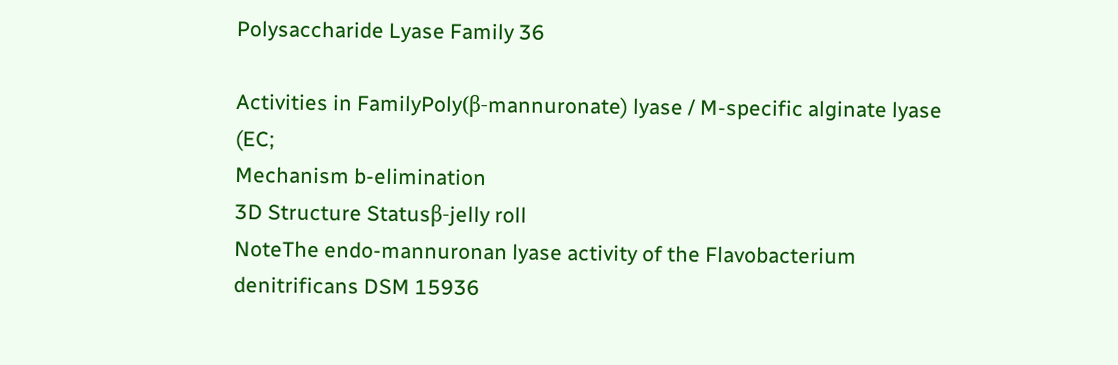Polysaccharide Lyase Family 36

Activities in FamilyPoly(β-mannuronate) lyase / M-specific alginate lyase (EC;
Mechanism b-elimination
3D Structure Statusβ-jelly roll
NoteThe endo-mannuronan lyase activity of the Flavobacterium denitrificans DSM 15936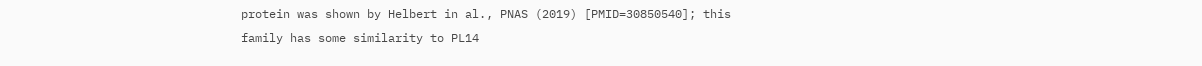protein was shown by Helbert in al., PNAS (2019) [PMID=30850540]; this family has some similarity to PL14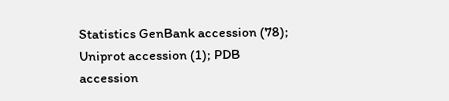Statistics GenBank accession (78); Uniprot accession (1); PDB accession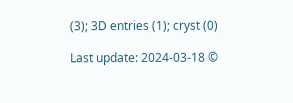(3); 3D entries (1); cryst (0)

Last update: 2024-03-18 ©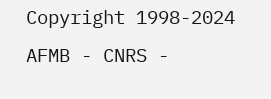Copyright 1998-2024
AFMB - CNRS -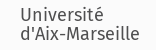Université d'Aix-Marseille